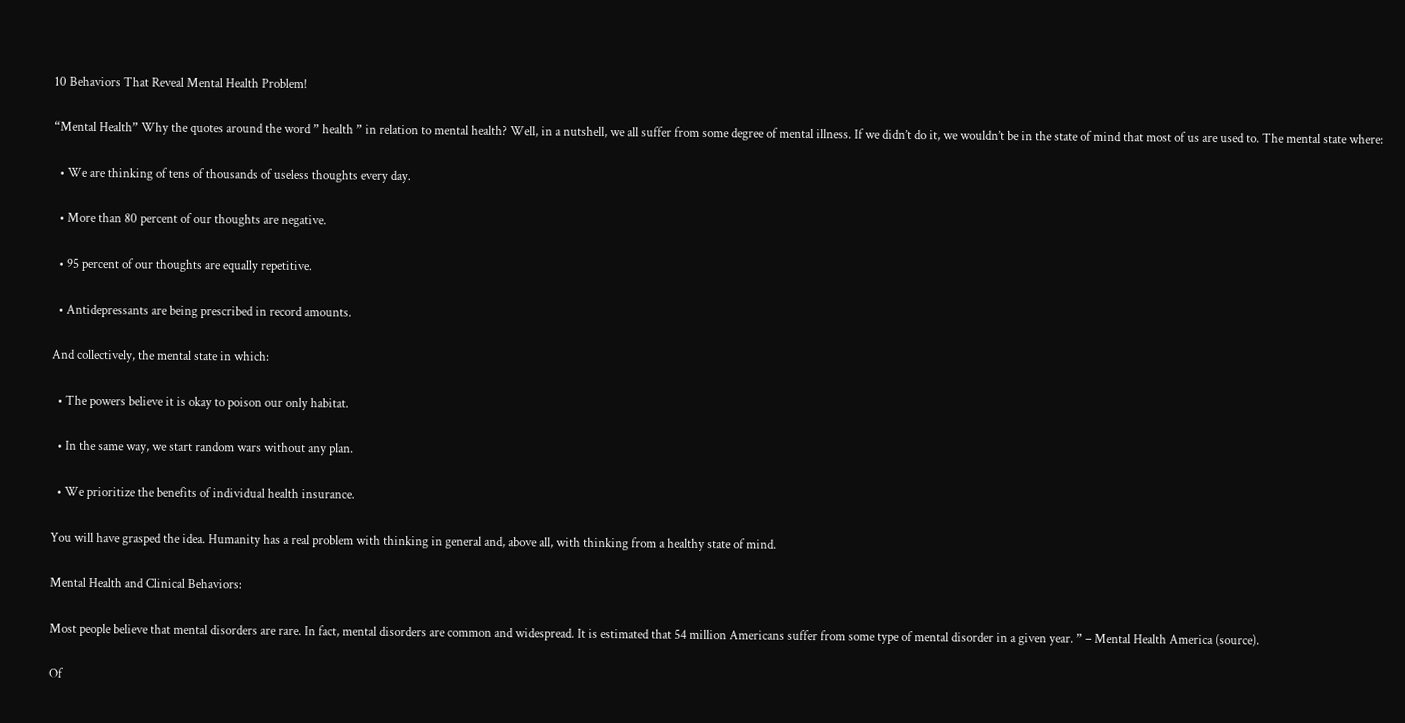10 Behaviors That Reveal Mental Health Problem!

“Mental Health” Why the quotes around the word ” health ” in relation to mental health? Well, in a nutshell, we all suffer from some degree of mental illness. If we didn’t do it, we wouldn’t be in the state of mind that most of us are used to. The mental state where:

  • We are thinking of tens of thousands of useless thoughts every day.

  • More than 80 percent of our thoughts are negative.

  • 95 percent of our thoughts are equally repetitive.

  • Antidepressants are being prescribed in record amounts.

And collectively, the mental state in which:

  • The powers believe it is okay to poison our only habitat.

  • In the same way, we start random wars without any plan.

  • We prioritize the benefits of individual health insurance.

You will have grasped the idea. Humanity has a real problem with thinking in general and, above all, with thinking from a healthy state of mind.

Mental Health and Clinical Behaviors:

Most people believe that mental disorders are rare. In fact, mental disorders are common and widespread. It is estimated that 54 million Americans suffer from some type of mental disorder in a given year. ” – Mental Health America (source).

Of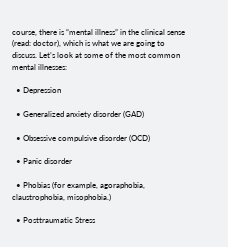course, there is “mental illness” in the clinical sense (read: doctor), which is what we are going to discuss. Let’s look at some of the most common mental illnesses:

  • Depression

  • Generalized anxiety disorder (GAD)

  • Obsessive compulsive disorder (OCD)

  • Panic disorder

  • Phobias (for example, agoraphobia, claustrophobia, misophobia.)

  • Posttraumatic Stress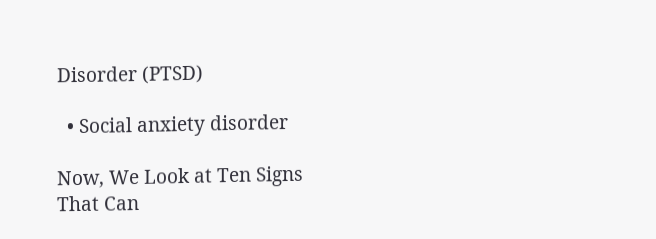Disorder (PTSD)

  • Social anxiety disorder

Now, We Look at Ten Signs That Can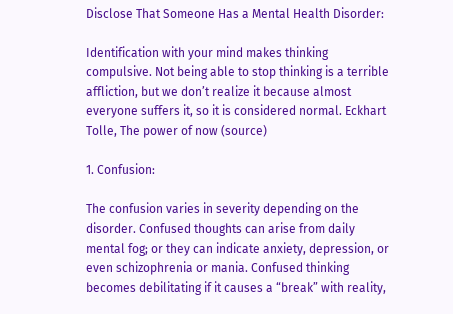Disclose That Someone Has a Mental Health Disorder:

Identification with your mind makes thinking compulsive. Not being able to stop thinking is a terrible affliction, but we don’t realize it because almost everyone suffers it, so it is considered normal. Eckhart Tolle, The power of now (source)

1. Confusion:

The confusion varies in severity depending on the disorder. Confused thoughts can arise from daily mental fog; or they can indicate anxiety, depression, or even schizophrenia or mania. Confused thinking becomes debilitating if it causes a “break” with reality,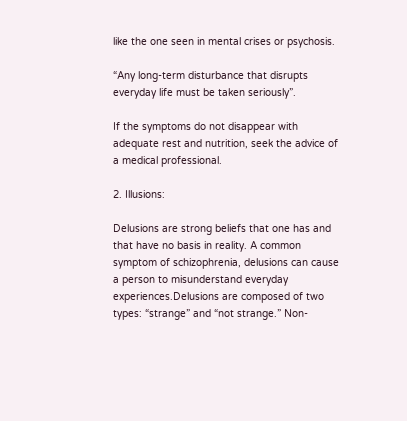like the one seen in mental crises or psychosis.

“Any long-term disturbance that disrupts everyday life must be taken seriously”.

If the symptoms do not disappear with adequate rest and nutrition, seek the advice of a medical professional.

2. Illusions:

Delusions are strong beliefs that one has and that have no basis in reality. A common symptom of schizophrenia, delusions can cause a person to misunderstand everyday experiences.Delusions are composed of two types: “strange” and “not strange.” Non-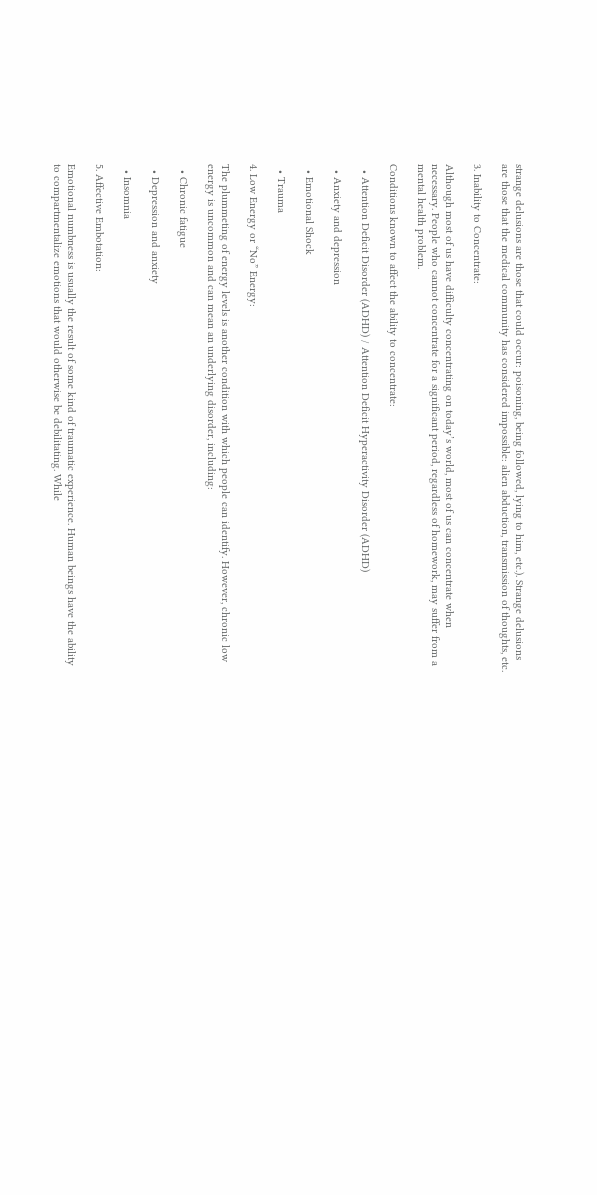strange delusions are those that could occur: poisoning, being followed, lying to him, etc.). Strange delusions are those that the medical community has considered impossible: alien abduction, transmission of thoughts, etc.

3. Inability to Concentrate:

Although most of us have difficulty concentrating on today’s world, most of us can concentrate when necessary. People who cannot concentrate for a significant period, regardless of homework, may suffer from a mental health problem.

Conditions known to affect the ability to concentrate:

  • Attention Deficit Disorder (ADHD) / Attention Deficit Hyperactivity Disorder (ADHD)

  • Anxiety and depression

  • Emotional Shock

  • Trauma

4. Low Energy or “No” Energy:

The plummeting of energy levels is another condition with which people can identify. However, chronic low energy is uncommon and can mean an underlying disorder, including:

  • Chronic fatigue

  • Depression and anxiety

  • Insomnia

5. Affective Embotation:

Emotional numbness is usually the result of some kind of traumatic experience. Human beings have the ability to compartmentalize emotions that would otherwise be debilitating. While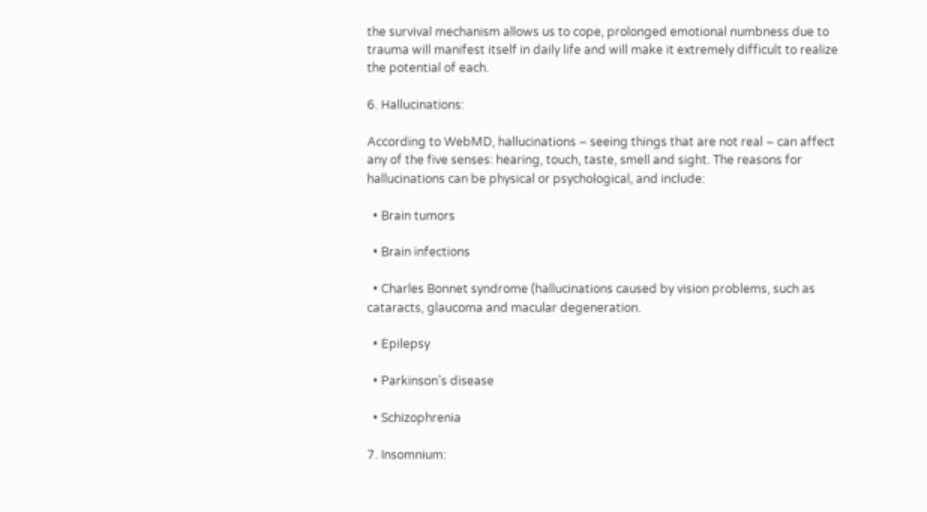the survival mechanism allows us to cope, prolonged emotional numbness due to trauma will manifest itself in daily life and will make it extremely difficult to realize the potential of each.

6. Hallucinations:

According to WebMD, hallucinations – seeing things that are not real – can affect any of the five senses: hearing, touch, taste, smell and sight. The reasons for hallucinations can be physical or psychological, and include:

  • Brain tumors

  • Brain infections

  • Charles Bonnet syndrome (hallucinations caused by vision problems, such as cataracts, glaucoma and macular degeneration.

  • Epilepsy

  • Parkinson’s disease

  • Schizophrenia

7. Insomnium: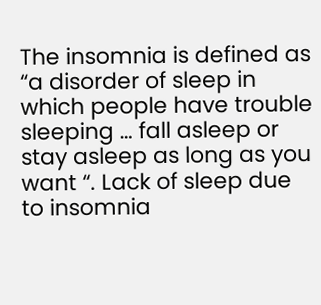The insomnia is defined as “a disorder of sleep in which people have trouble sleeping … fall asleep or stay asleep as long as you want “. Lack of sleep due to insomnia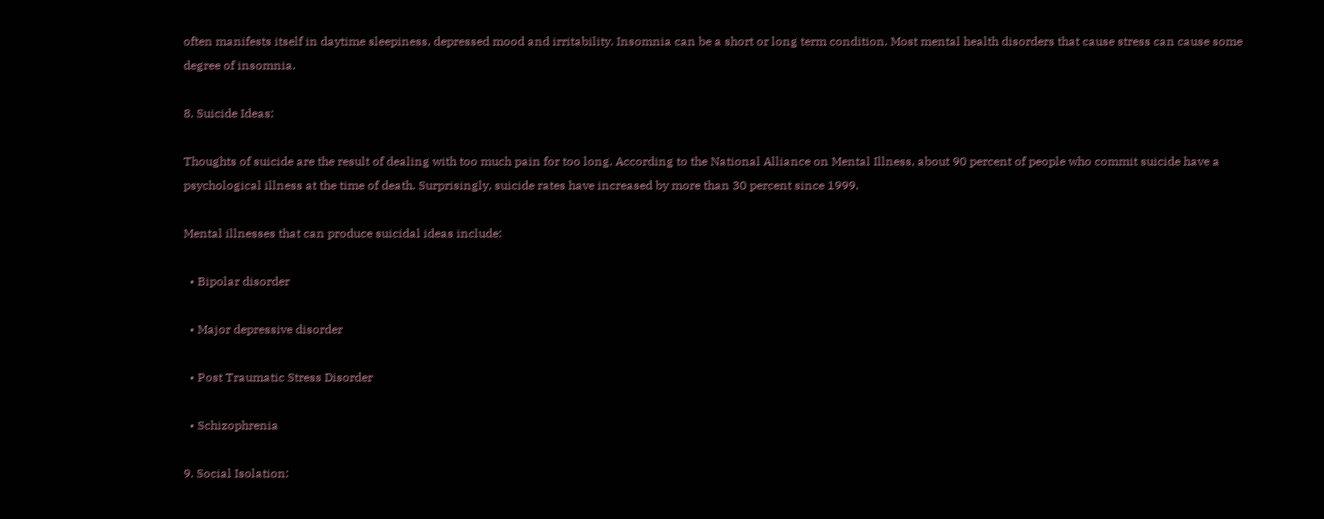often manifests itself in daytime sleepiness, depressed mood and irritability. Insomnia can be a short or long term condition. Most mental health disorders that cause stress can cause some degree of insomnia.

8. Suicide Ideas:

Thoughts of suicide are the result of dealing with too much pain for too long. According to the National Alliance on Mental Illness, about 90 percent of people who commit suicide have a psychological illness at the time of death. Surprisingly, suicide rates have increased by more than 30 percent since 1999.

Mental illnesses that can produce suicidal ideas include:

  • Bipolar disorder

  • Major depressive disorder

  • Post Traumatic Stress Disorder

  • Schizophrenia

9. Social Isolation: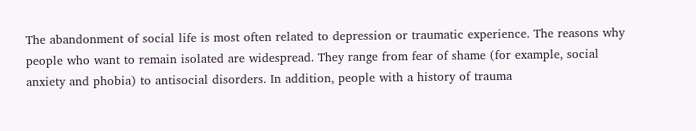The abandonment of social life is most often related to depression or traumatic experience. The reasons why people who want to remain isolated are widespread. They range from fear of shame (for example, social anxiety and phobia) to antisocial disorders. In addition, people with a history of trauma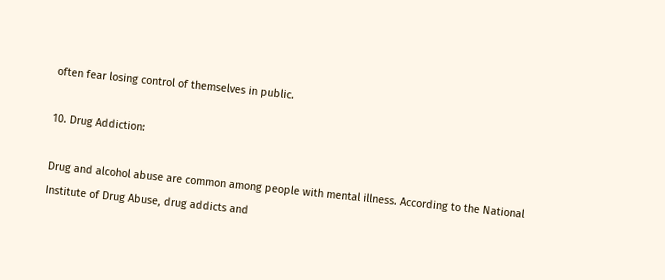often fear losing control of themselves in public.

10. Drug Addiction:

Drug and alcohol abuse are common among people with mental illness. According to the National Institute of Drug Abuse, drug addicts and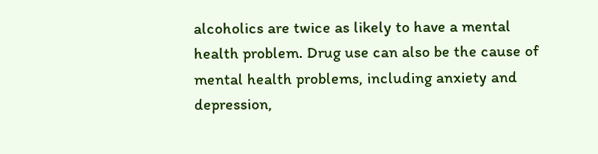alcoholics are twice as likely to have a mental health problem. Drug use can also be the cause of mental health problems, including anxiety and depression,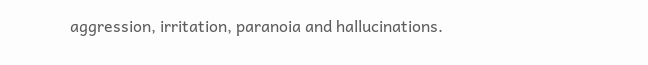aggression, irritation, paranoia and hallucinations.